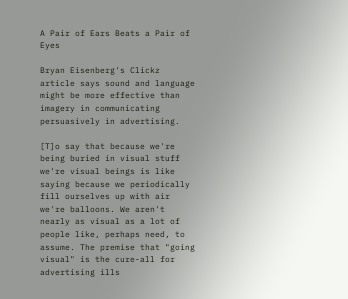A Pair of Ears Beats a Pair of Eyes

Bryan Eisenberg's Clickz article says sound and language might be more effective than imagery in communicating persuasively in advertising.

[T]o say that because we're being buried in visual stuff we're visual beings is like saying because we periodically fill ourselves up with air we're balloons. We aren't nearly as visual as a lot of people like, perhaps need, to assume. The premise that "going visual" is the cure-all for advertising ills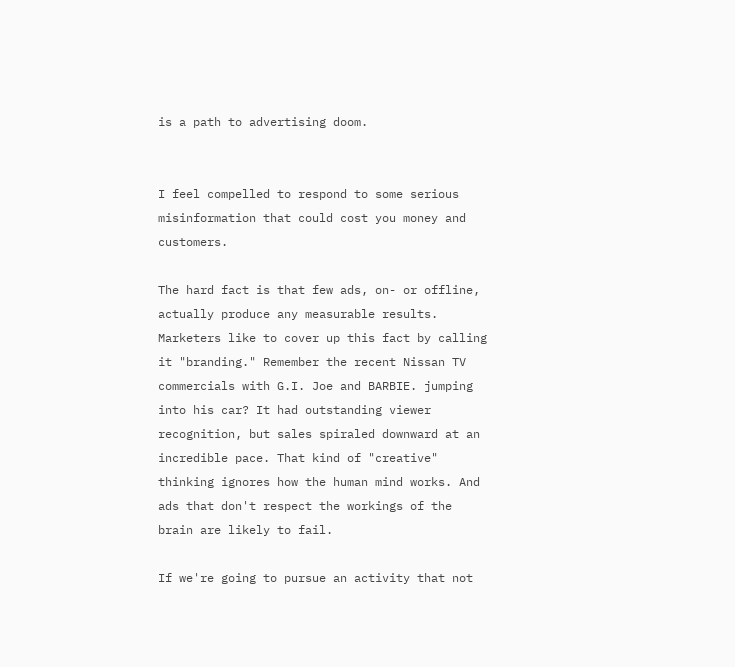is a path to advertising doom.


I feel compelled to respond to some serious misinformation that could cost you money and customers.

The hard fact is that few ads, on- or offline, actually produce any measurable results. Marketers like to cover up this fact by calling it "branding." Remember the recent Nissan TV commercials with G.I. Joe and BARBIE. jumping into his car? It had outstanding viewer recognition, but sales spiraled downward at an incredible pace. That kind of "creative" thinking ignores how the human mind works. And ads that don't respect the workings of the brain are likely to fail.

If we're going to pursue an activity that not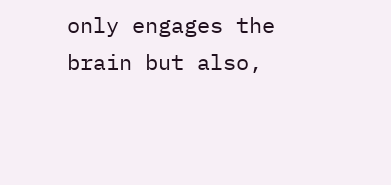only engages the brain but also,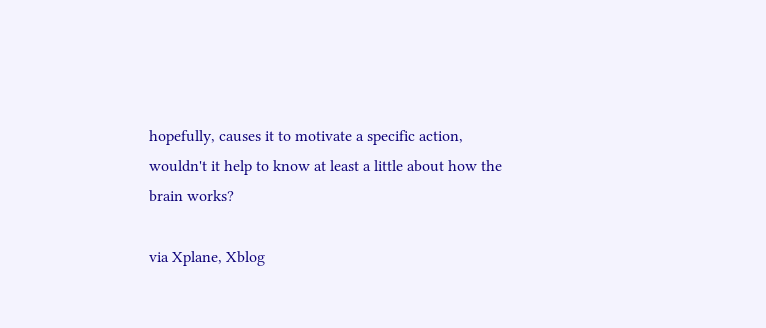hopefully, causes it to motivate a specific action, wouldn't it help to know at least a little about how the brain works?

via Xplane, Xblog